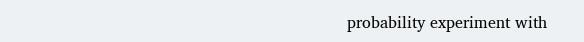probability experiment with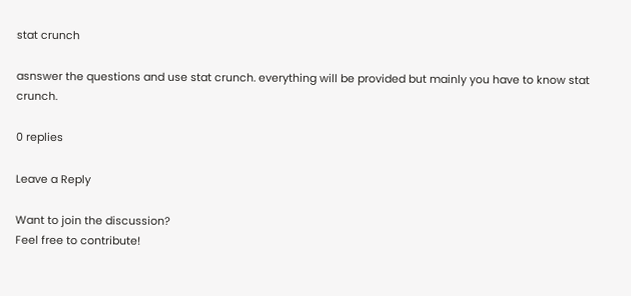stat crunch

asnswer the questions and use stat crunch. everything will be provided but mainly you have to know stat crunch.

0 replies

Leave a Reply

Want to join the discussion?
Feel free to contribute!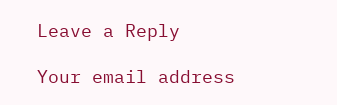Leave a Reply

Your email address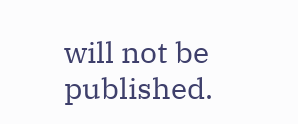will not be published.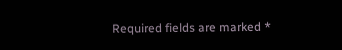Required fields are marked *